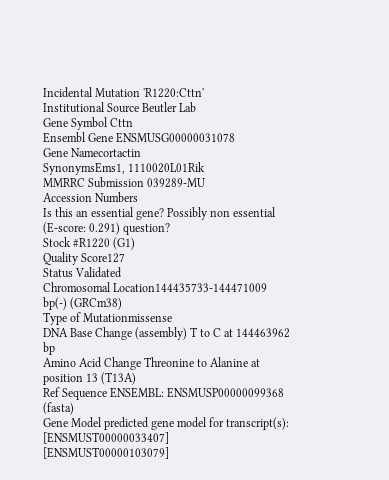Incidental Mutation 'R1220:Cttn'
Institutional Source Beutler Lab
Gene Symbol Cttn
Ensembl Gene ENSMUSG00000031078
Gene Namecortactin
SynonymsEms1, 1110020L01Rik
MMRRC Submission 039289-MU
Accession Numbers
Is this an essential gene? Possibly non essential (E-score: 0.291) question?
Stock #R1220 (G1)
Quality Score127
Status Validated
Chromosomal Location144435733-144471009 bp(-) (GRCm38)
Type of Mutationmissense
DNA Base Change (assembly) T to C at 144463962 bp
Amino Acid Change Threonine to Alanine at position 13 (T13A)
Ref Sequence ENSEMBL: ENSMUSP00000099368 (fasta)
Gene Model predicted gene model for transcript(s): [ENSMUST00000033407] [ENSMUST00000103079]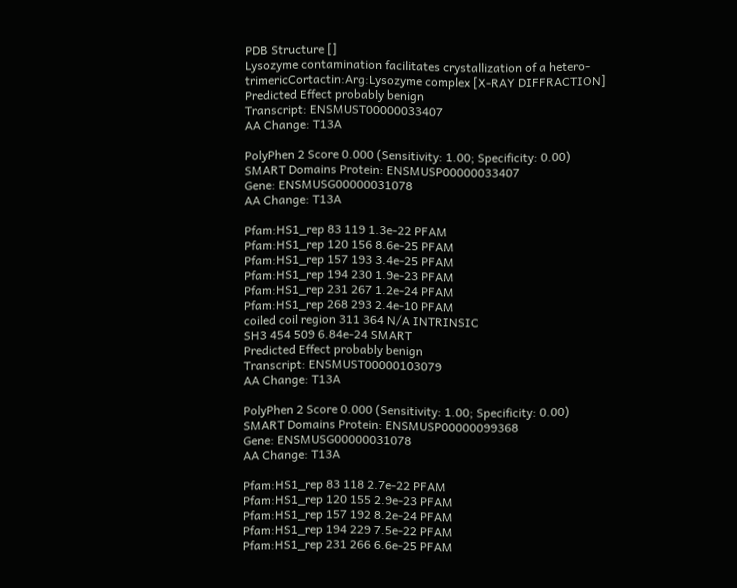PDB Structure []
Lysozyme contamination facilitates crystallization of a hetero-trimericCortactin:Arg:Lysozyme complex [X-RAY DIFFRACTION]
Predicted Effect probably benign
Transcript: ENSMUST00000033407
AA Change: T13A

PolyPhen 2 Score 0.000 (Sensitivity: 1.00; Specificity: 0.00)
SMART Domains Protein: ENSMUSP00000033407
Gene: ENSMUSG00000031078
AA Change: T13A

Pfam:HS1_rep 83 119 1.3e-22 PFAM
Pfam:HS1_rep 120 156 8.6e-25 PFAM
Pfam:HS1_rep 157 193 3.4e-25 PFAM
Pfam:HS1_rep 194 230 1.9e-23 PFAM
Pfam:HS1_rep 231 267 1.2e-24 PFAM
Pfam:HS1_rep 268 293 2.4e-10 PFAM
coiled coil region 311 364 N/A INTRINSIC
SH3 454 509 6.84e-24 SMART
Predicted Effect probably benign
Transcript: ENSMUST00000103079
AA Change: T13A

PolyPhen 2 Score 0.000 (Sensitivity: 1.00; Specificity: 0.00)
SMART Domains Protein: ENSMUSP00000099368
Gene: ENSMUSG00000031078
AA Change: T13A

Pfam:HS1_rep 83 118 2.7e-22 PFAM
Pfam:HS1_rep 120 155 2.9e-23 PFAM
Pfam:HS1_rep 157 192 8.2e-24 PFAM
Pfam:HS1_rep 194 229 7.5e-22 PFAM
Pfam:HS1_rep 231 266 6.6e-25 PFAM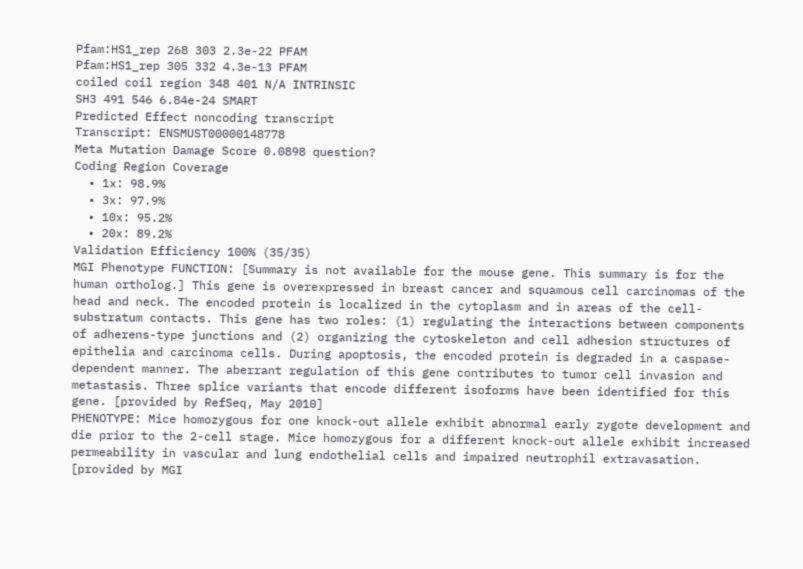Pfam:HS1_rep 268 303 2.3e-22 PFAM
Pfam:HS1_rep 305 332 4.3e-13 PFAM
coiled coil region 348 401 N/A INTRINSIC
SH3 491 546 6.84e-24 SMART
Predicted Effect noncoding transcript
Transcript: ENSMUST00000148778
Meta Mutation Damage Score 0.0898 question?
Coding Region Coverage
  • 1x: 98.9%
  • 3x: 97.9%
  • 10x: 95.2%
  • 20x: 89.2%
Validation Efficiency 100% (35/35)
MGI Phenotype FUNCTION: [Summary is not available for the mouse gene. This summary is for the human ortholog.] This gene is overexpressed in breast cancer and squamous cell carcinomas of the head and neck. The encoded protein is localized in the cytoplasm and in areas of the cell-substratum contacts. This gene has two roles: (1) regulating the interactions between components of adherens-type junctions and (2) organizing the cytoskeleton and cell adhesion structures of epithelia and carcinoma cells. During apoptosis, the encoded protein is degraded in a caspase-dependent manner. The aberrant regulation of this gene contributes to tumor cell invasion and metastasis. Three splice variants that encode different isoforms have been identified for this gene. [provided by RefSeq, May 2010]
PHENOTYPE: Mice homozygous for one knock-out allele exhibit abnormal early zygote development and die prior to the 2-cell stage. Mice homozygous for a different knock-out allele exhibit increased permeability in vascular and lung endothelial cells and impaired neutrophil extravasation. [provided by MGI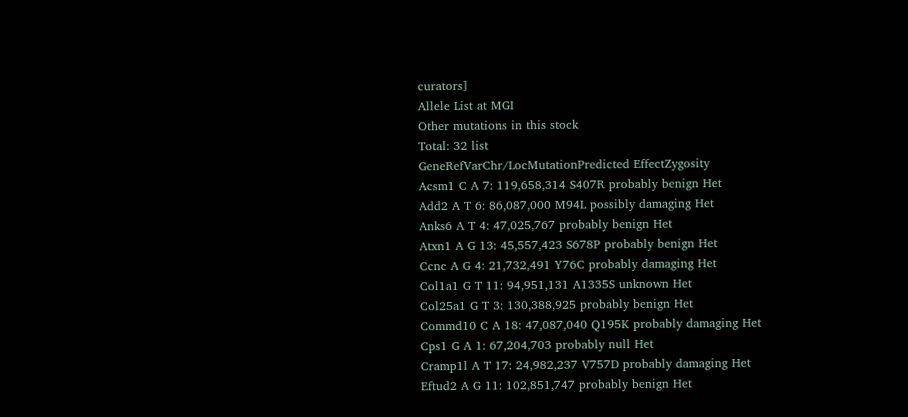curators]
Allele List at MGI
Other mutations in this stock
Total: 32 list
GeneRefVarChr/LocMutationPredicted EffectZygosity
Acsm1 C A 7: 119,658,314 S407R probably benign Het
Add2 A T 6: 86,087,000 M94L possibly damaging Het
Anks6 A T 4: 47,025,767 probably benign Het
Atxn1 A G 13: 45,557,423 S678P probably benign Het
Ccnc A G 4: 21,732,491 Y76C probably damaging Het
Col1a1 G T 11: 94,951,131 A1335S unknown Het
Col25a1 G T 3: 130,388,925 probably benign Het
Commd10 C A 18: 47,087,040 Q195K probably damaging Het
Cps1 G A 1: 67,204,703 probably null Het
Cramp1l A T 17: 24,982,237 V757D probably damaging Het
Eftud2 A G 11: 102,851,747 probably benign Het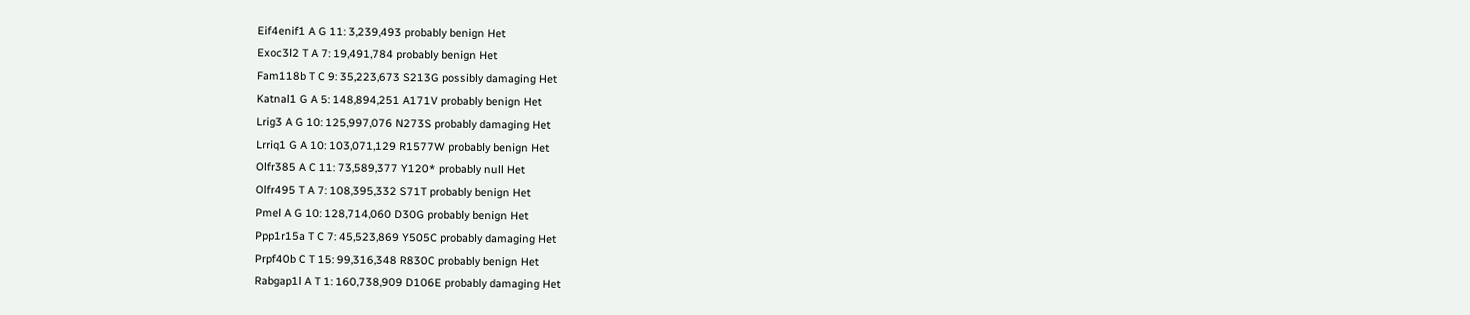Eif4enif1 A G 11: 3,239,493 probably benign Het
Exoc3l2 T A 7: 19,491,784 probably benign Het
Fam118b T C 9: 35,223,673 S213G possibly damaging Het
Katnal1 G A 5: 148,894,251 A171V probably benign Het
Lrig3 A G 10: 125,997,076 N273S probably damaging Het
Lrriq1 G A 10: 103,071,129 R1577W probably benign Het
Olfr385 A C 11: 73,589,377 Y120* probably null Het
Olfr495 T A 7: 108,395,332 S71T probably benign Het
Pmel A G 10: 128,714,060 D30G probably benign Het
Ppp1r15a T C 7: 45,523,869 Y505C probably damaging Het
Prpf40b C T 15: 99,316,348 R830C probably benign Het
Rabgap1l A T 1: 160,738,909 D106E probably damaging Het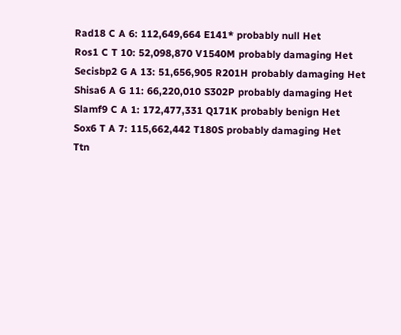Rad18 C A 6: 112,649,664 E141* probably null Het
Ros1 C T 10: 52,098,870 V1540M probably damaging Het
Secisbp2 G A 13: 51,656,905 R201H probably damaging Het
Shisa6 A G 11: 66,220,010 S302P probably damaging Het
Slamf9 C A 1: 172,477,331 Q171K probably benign Het
Sox6 T A 7: 115,662,442 T180S probably damaging Het
Ttn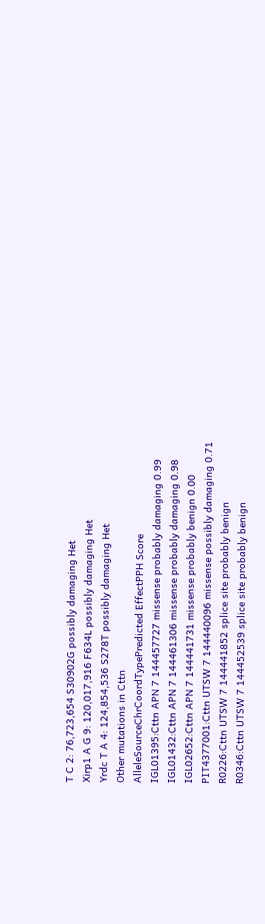T C 2: 76,723,654 S30902G possibly damaging Het
Xirp1 A G 9: 120,017,916 F634L possibly damaging Het
Yrdc T A 4: 124,854,536 S278T possibly damaging Het
Other mutations in Cttn
AlleleSourceChrCoordTypePredicted EffectPPH Score
IGL01395:Cttn APN 7 144457727 missense probably damaging 0.99
IGL01432:Cttn APN 7 144461306 missense probably damaging 0.98
IGL02652:Cttn APN 7 144441731 missense probably benign 0.00
PIT4377001:Cttn UTSW 7 144440096 missense possibly damaging 0.71
R0226:Cttn UTSW 7 144441852 splice site probably benign
R0346:Cttn UTSW 7 144452539 splice site probably benign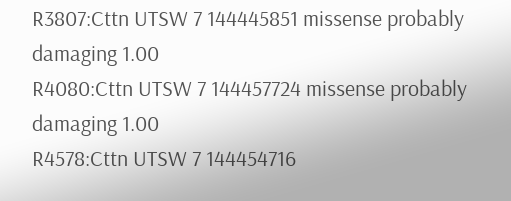R3807:Cttn UTSW 7 144445851 missense probably damaging 1.00
R4080:Cttn UTSW 7 144457724 missense probably damaging 1.00
R4578:Cttn UTSW 7 144454716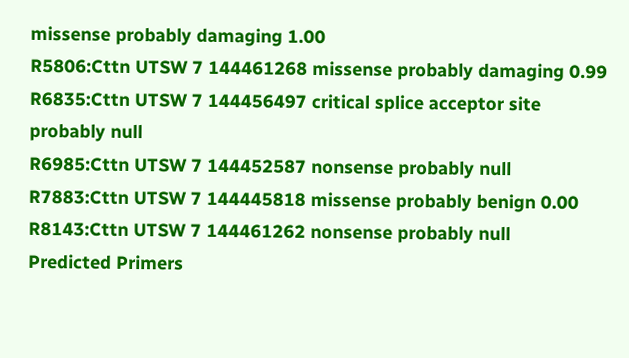missense probably damaging 1.00
R5806:Cttn UTSW 7 144461268 missense probably damaging 0.99
R6835:Cttn UTSW 7 144456497 critical splice acceptor site probably null
R6985:Cttn UTSW 7 144452587 nonsense probably null
R7883:Cttn UTSW 7 144445818 missense probably benign 0.00
R8143:Cttn UTSW 7 144461262 nonsense probably null
Predicted Primers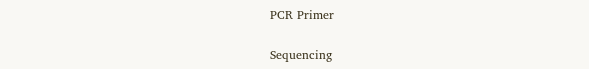PCR Primer

Sequencing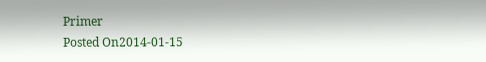Primer
Posted On2014-01-15